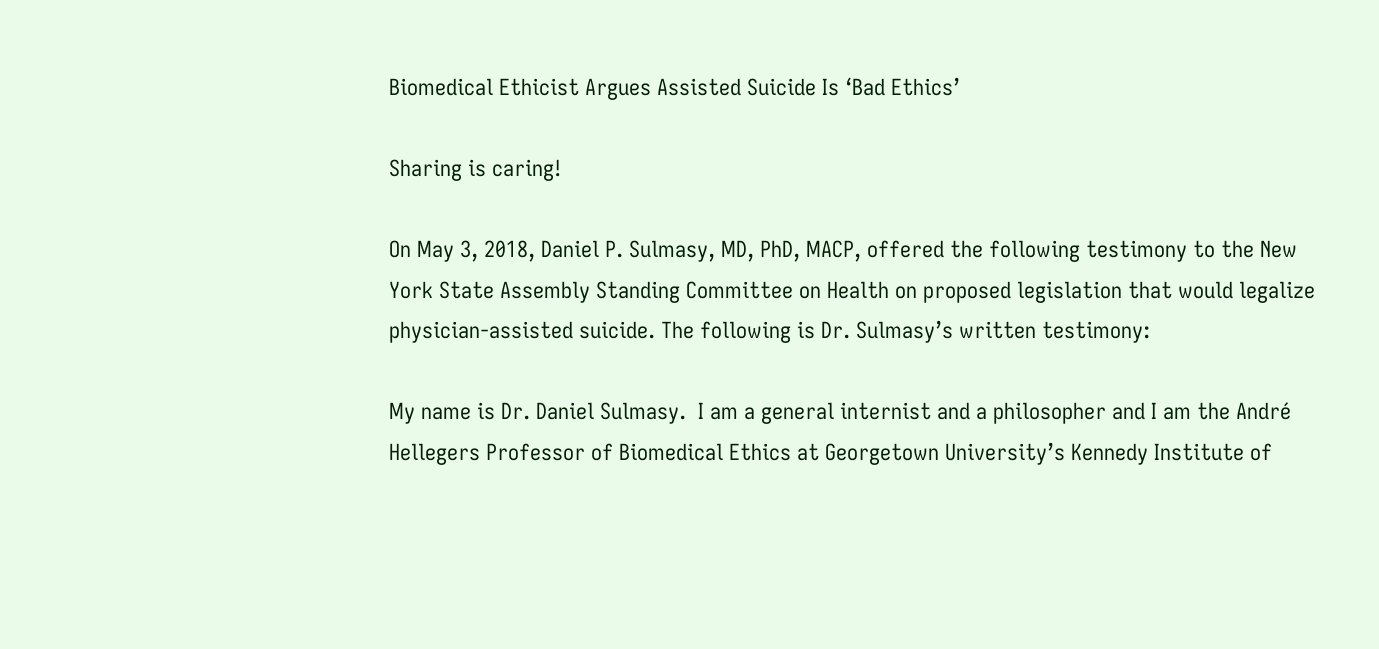Biomedical Ethicist Argues Assisted Suicide Is ‘Bad Ethics’

Sharing is caring!

On May 3, 2018, Daniel P. Sulmasy, MD, PhD, MACP, offered the following testimony to the New York State Assembly Standing Committee on Health on proposed legislation that would legalize physician-assisted suicide. The following is Dr. Sulmasy’s written testimony:

My name is Dr. Daniel Sulmasy.  I am a general internist and a philosopher and I am the André Hellegers Professor of Biomedical Ethics at Georgetown University’s Kennedy Institute of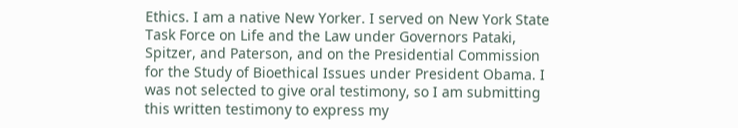Ethics. I am a native New Yorker. I served on New York State Task Force on Life and the Law under Governors Pataki, Spitzer, and Paterson, and on the Presidential Commission for the Study of Bioethical Issues under President Obama. I was not selected to give oral testimony, so I am submitting this written testimony to express my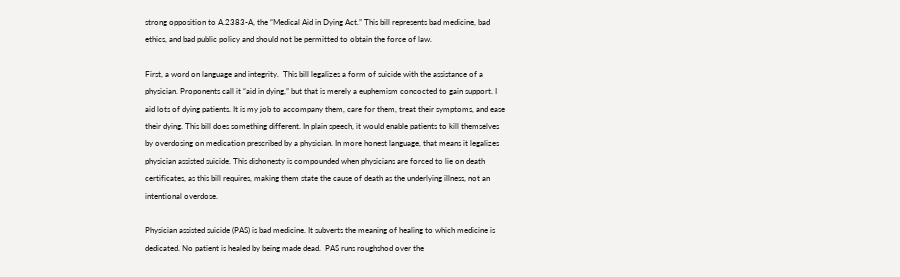strong opposition to A.2383-A, the “Medical Aid in Dying Act.” This bill represents bad medicine, bad ethics, and bad public policy and should not be permitted to obtain the force of law.

First, a word on language and integrity.  This bill legalizes a form of suicide with the assistance of a physician. Proponents call it “aid in dying,” but that is merely a euphemism concocted to gain support. I aid lots of dying patients. It is my job to accompany them, care for them, treat their symptoms, and ease their dying. This bill does something different. In plain speech, it would enable patients to kill themselves by overdosing on medication prescribed by a physician. In more honest language, that means it legalizes physician assisted suicide. This dishonesty is compounded when physicians are forced to lie on death certificates, as this bill requires, making them state the cause of death as the underlying illness, not an intentional overdose.

Physician assisted suicide (PAS) is bad medicine. It subverts the meaning of healing to which medicine is dedicated. No patient is healed by being made dead.  PAS runs roughshod over the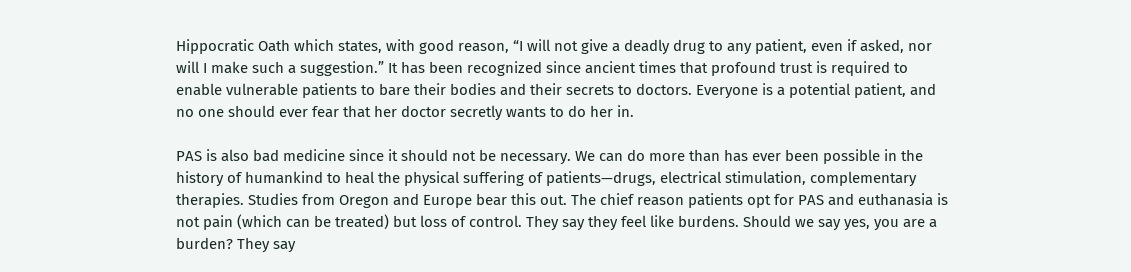Hippocratic Oath which states, with good reason, “I will not give a deadly drug to any patient, even if asked, nor will I make such a suggestion.” It has been recognized since ancient times that profound trust is required to enable vulnerable patients to bare their bodies and their secrets to doctors. Everyone is a potential patient, and no one should ever fear that her doctor secretly wants to do her in.

PAS is also bad medicine since it should not be necessary. We can do more than has ever been possible in the history of humankind to heal the physical suffering of patients—drugs, electrical stimulation, complementary therapies. Studies from Oregon and Europe bear this out. The chief reason patients opt for PAS and euthanasia is not pain (which can be treated) but loss of control. They say they feel like burdens. Should we say yes, you are a burden? They say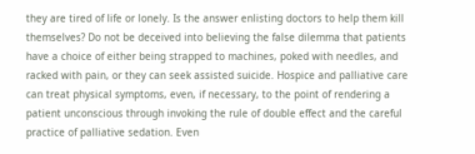they are tired of life or lonely. Is the answer enlisting doctors to help them kill themselves? Do not be deceived into believing the false dilemma that patients have a choice of either being strapped to machines, poked with needles, and racked with pain, or they can seek assisted suicide. Hospice and palliative care can treat physical symptoms, even, if necessary, to the point of rendering a patient unconscious through invoking the rule of double effect and the careful practice of palliative sedation. Even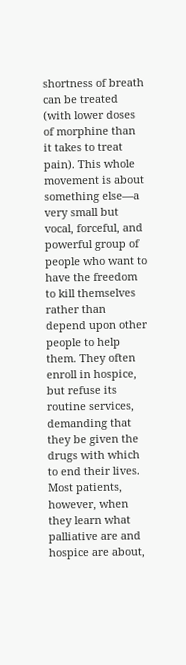shortness of breath can be treated (with lower doses of morphine than it takes to treat pain). This whole movement is about something else—a very small but vocal, forceful, and powerful group of people who want to have the freedom to kill themselves rather than depend upon other people to help them. They often enroll in hospice, but refuse its routine services, demanding that they be given the drugs with which to end their lives. Most patients, however, when they learn what palliative are and hospice are about,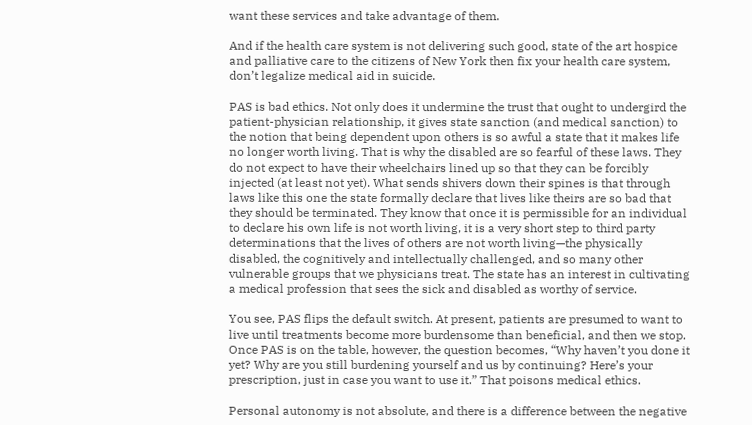want these services and take advantage of them.

And if the health care system is not delivering such good, state of the art hospice and palliative care to the citizens of New York then fix your health care system, don’t legalize medical aid in suicide.

PAS is bad ethics. Not only does it undermine the trust that ought to undergird the patient-physician relationship, it gives state sanction (and medical sanction) to the notion that being dependent upon others is so awful a state that it makes life no longer worth living. That is why the disabled are so fearful of these laws. They do not expect to have their wheelchairs lined up so that they can be forcibly injected (at least not yet). What sends shivers down their spines is that through laws like this one the state formally declare that lives like theirs are so bad that they should be terminated. They know that once it is permissible for an individual to declare his own life is not worth living, it is a very short step to third party determinations that the lives of others are not worth living—the physically disabled, the cognitively and intellectually challenged, and so many other vulnerable groups that we physicians treat. The state has an interest in cultivating a medical profession that sees the sick and disabled as worthy of service.

You see, PAS flips the default switch. At present, patients are presumed to want to live until treatments become more burdensome than beneficial, and then we stop. Once PAS is on the table, however, the question becomes, “Why haven’t you done it yet? Why are you still burdening yourself and us by continuing? Here’s your prescription, just in case you want to use it.” That poisons medical ethics.

Personal autonomy is not absolute, and there is a difference between the negative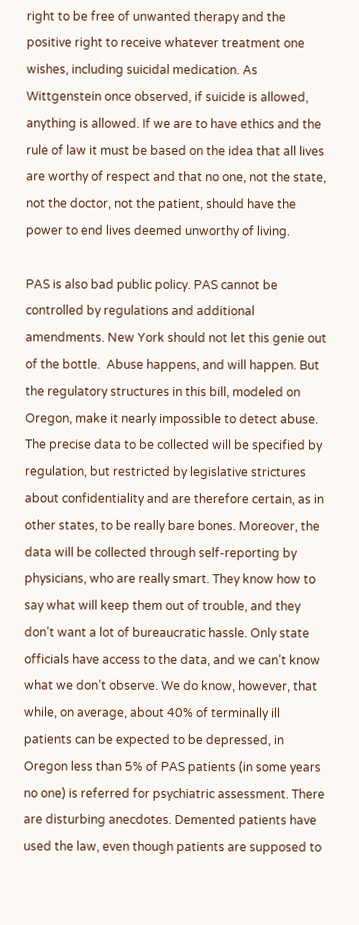right to be free of unwanted therapy and the positive right to receive whatever treatment one wishes, including suicidal medication. As Wittgenstein once observed, if suicide is allowed, anything is allowed. If we are to have ethics and the rule of law it must be based on the idea that all lives are worthy of respect and that no one, not the state, not the doctor, not the patient, should have the power to end lives deemed unworthy of living.

PAS is also bad public policy. PAS cannot be controlled by regulations and additional amendments. New York should not let this genie out of the bottle.  Abuse happens, and will happen. But the regulatory structures in this bill, modeled on Oregon, make it nearly impossible to detect abuse. The precise data to be collected will be specified by regulation, but restricted by legislative strictures about confidentiality and are therefore certain, as in other states, to be really bare bones. Moreover, the data will be collected through self-reporting by physicians, who are really smart. They know how to say what will keep them out of trouble, and they don’t want a lot of bureaucratic hassle. Only state officials have access to the data, and we can’t know what we don’t observe. We do know, however, that while, on average, about 40% of terminally ill patients can be expected to be depressed, in Oregon less than 5% of PAS patients (in some years no one) is referred for psychiatric assessment. There are disturbing anecdotes. Demented patients have used the law, even though patients are supposed to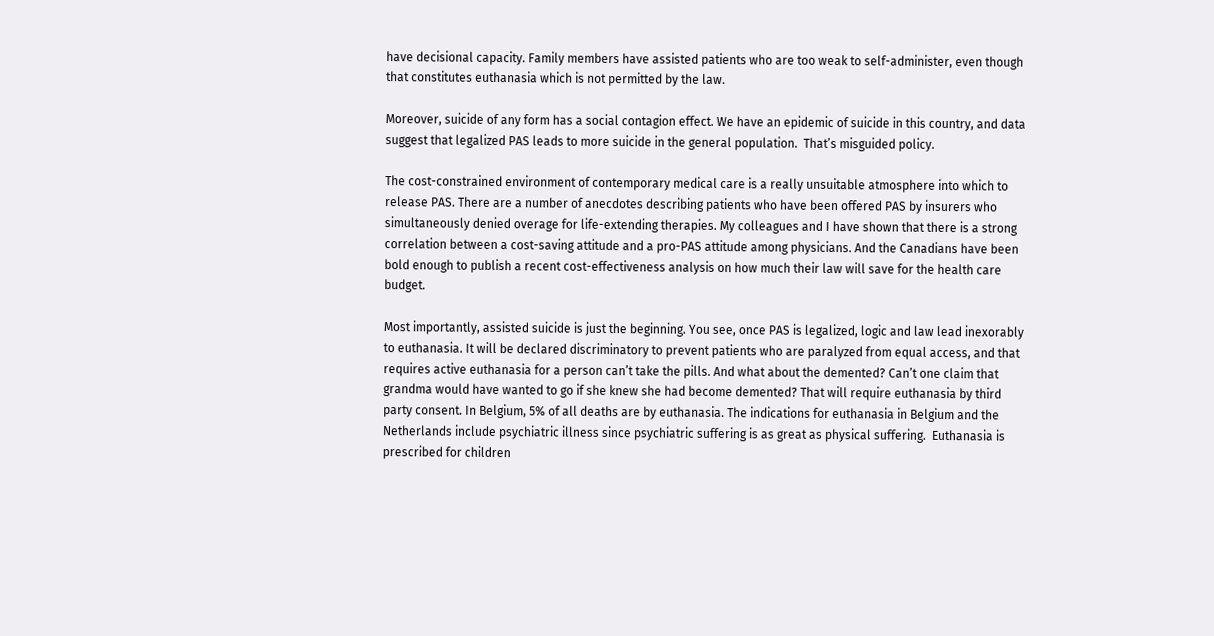have decisional capacity. Family members have assisted patients who are too weak to self-administer, even though that constitutes euthanasia which is not permitted by the law.

Moreover, suicide of any form has a social contagion effect. We have an epidemic of suicide in this country, and data suggest that legalized PAS leads to more suicide in the general population.  That’s misguided policy.

The cost-constrained environment of contemporary medical care is a really unsuitable atmosphere into which to release PAS. There are a number of anecdotes describing patients who have been offered PAS by insurers who simultaneously denied overage for life-extending therapies. My colleagues and I have shown that there is a strong correlation between a cost-saving attitude and a pro-PAS attitude among physicians. And the Canadians have been bold enough to publish a recent cost-effectiveness analysis on how much their law will save for the health care budget.

Most importantly, assisted suicide is just the beginning. You see, once PAS is legalized, logic and law lead inexorably to euthanasia. It will be declared discriminatory to prevent patients who are paralyzed from equal access, and that requires active euthanasia for a person can’t take the pills. And what about the demented? Can’t one claim that grandma would have wanted to go if she knew she had become demented? That will require euthanasia by third party consent. In Belgium, 5% of all deaths are by euthanasia. The indications for euthanasia in Belgium and the Netherlands include psychiatric illness since psychiatric suffering is as great as physical suffering.  Euthanasia is prescribed for children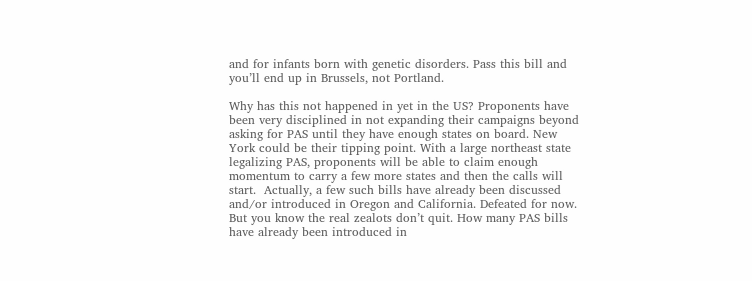and for infants born with genetic disorders. Pass this bill and you’ll end up in Brussels, not Portland.

Why has this not happened in yet in the US? Proponents have been very disciplined in not expanding their campaigns beyond asking for PAS until they have enough states on board. New York could be their tipping point. With a large northeast state legalizing PAS, proponents will be able to claim enough momentum to carry a few more states and then the calls will start.  Actually, a few such bills have already been discussed and/or introduced in Oregon and California. Defeated for now. But you know the real zealots don’t quit. How many PAS bills have already been introduced in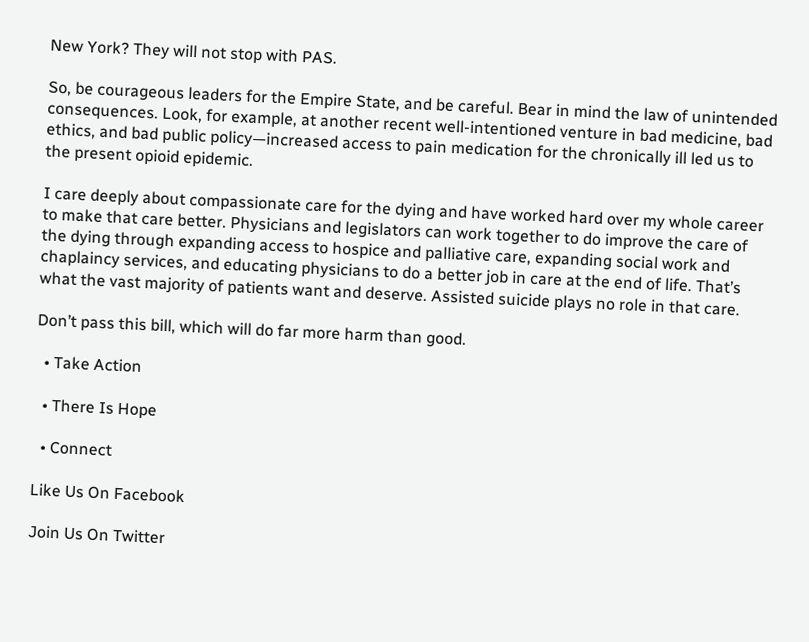New York? They will not stop with PAS.

So, be courageous leaders for the Empire State, and be careful. Bear in mind the law of unintended consequences. Look, for example, at another recent well-intentioned venture in bad medicine, bad ethics, and bad public policy—increased access to pain medication for the chronically ill led us to the present opioid epidemic.

I care deeply about compassionate care for the dying and have worked hard over my whole career to make that care better. Physicians and legislators can work together to do improve the care of the dying through expanding access to hospice and palliative care, expanding social work and chaplaincy services, and educating physicians to do a better job in care at the end of life. That’s what the vast majority of patients want and deserve. Assisted suicide plays no role in that care.

Don’t pass this bill, which will do far more harm than good.

  • Take Action

  • There Is Hope

  • Connect

Like Us On Facebook

Join Us On Twitter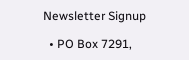Newsletter Signup

  • PO Box 7291,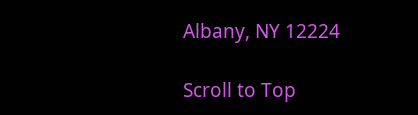Albany, NY 12224

Scroll to Top